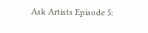Ask Artists Episode 5: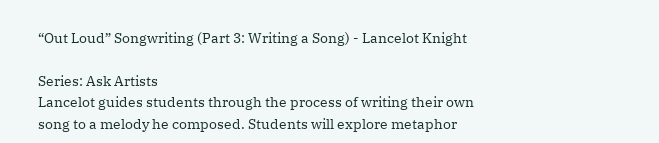“Out Loud” Songwriting (Part 3: Writing a Song) - Lancelot Knight

Series: Ask Artists
Lancelot guides students through the process of writing their own song to a melody he composed. Students will explore metaphor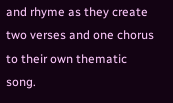and rhyme as they create two verses and one chorus to their own thematic song.